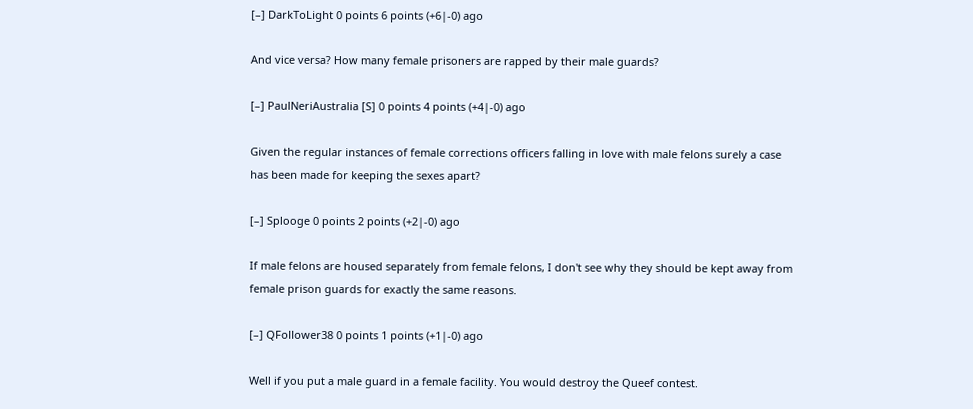[–] DarkToLight 0 points 6 points (+6|-0) ago

And vice versa? How many female prisoners are rapped by their male guards?

[–] PaulNeriAustralia [S] 0 points 4 points (+4|-0) ago

Given the regular instances of female corrections officers falling in love with male felons surely a case has been made for keeping the sexes apart?

[–] Splooge 0 points 2 points (+2|-0) ago

If male felons are housed separately from female felons, I don't see why they should be kept away from female prison guards for exactly the same reasons.

[–] QFollower38 0 points 1 points (+1|-0) ago

Well if you put a male guard in a female facility. You would destroy the Queef contest.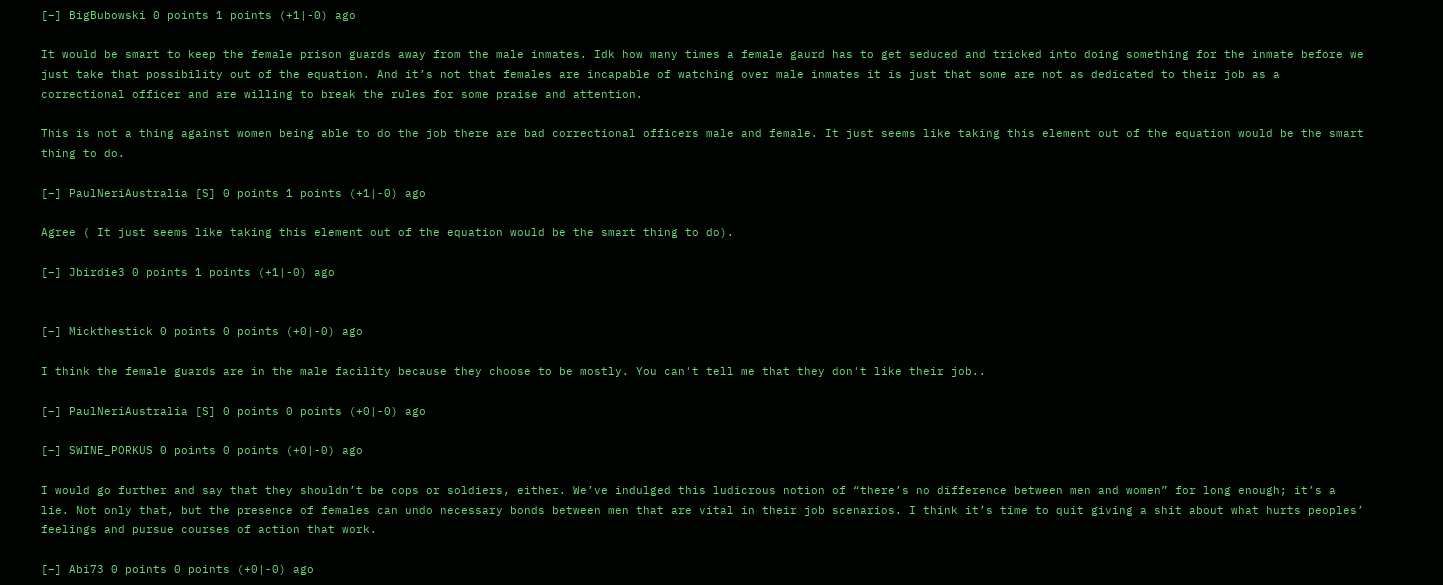[–] BigBubowski 0 points 1 points (+1|-0) ago

It would be smart to keep the female prison guards away from the male inmates. Idk how many times a female gaurd has to get seduced and tricked into doing something for the inmate before we just take that possibility out of the equation. And it’s not that females are incapable of watching over male inmates it is just that some are not as dedicated to their job as a correctional officer and are willing to break the rules for some praise and attention.

This is not a thing against women being able to do the job there are bad correctional officers male and female. It just seems like taking this element out of the equation would be the smart thing to do.

[–] PaulNeriAustralia [S] 0 points 1 points (+1|-0) ago

Agree ( It just seems like taking this element out of the equation would be the smart thing to do).

[–] Jbirdie3 0 points 1 points (+1|-0) ago


[–] Mickthestick 0 points 0 points (+0|-0) ago

I think the female guards are in the male facility because they choose to be mostly. You can't tell me that they don't like their job..

[–] PaulNeriAustralia [S] 0 points 0 points (+0|-0) ago

[–] SWINE_PORKUS 0 points 0 points (+0|-0) ago

I would go further and say that they shouldn’t be cops or soldiers, either. We’ve indulged this ludicrous notion of “there’s no difference between men and women” for long enough; it’s a lie. Not only that, but the presence of females can undo necessary bonds between men that are vital in their job scenarios. I think it’s time to quit giving a shit about what hurts peoples’ feelings and pursue courses of action that work.

[–] Abi73 0 points 0 points (+0|-0) ago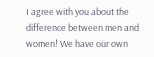I agree with you about the difference between men and women! We have our own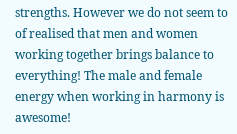strengths. However we do not seem to of realised that men and women working together brings balance to everything! The male and female energy when working in harmony is awesome!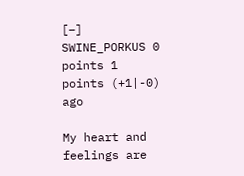[–] SWINE_PORKUS 0 points 1 points (+1|-0) ago

My heart and feelings are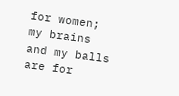for women; my brains and my balls are for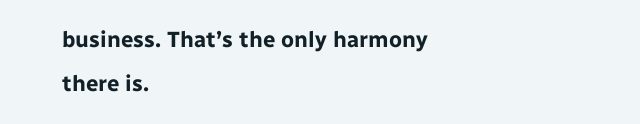business. That’s the only harmony there is.